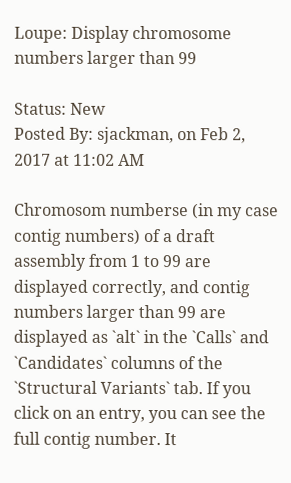Loupe: Display chromosome numbers larger than 99

Status: New
Posted By: sjackman, on Feb 2, 2017 at 11:02 AM

Chromosom numberse (in my case contig numbers) of a draft assembly from 1 to 99 are displayed correctly, and contig numbers larger than 99 are displayed as `alt` in the `Calls` and `Candidates` columns of the `Structural Variants` tab. If you click on an entry, you can see the full contig number. It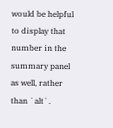would be helpful to display that number in the summary panel as well, rather than `alt`.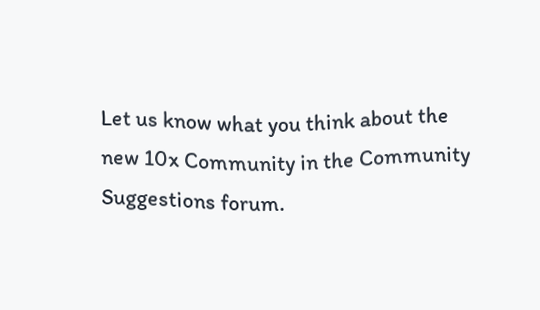Let us know what you think about the new 10x Community in the Community Suggestions forum.